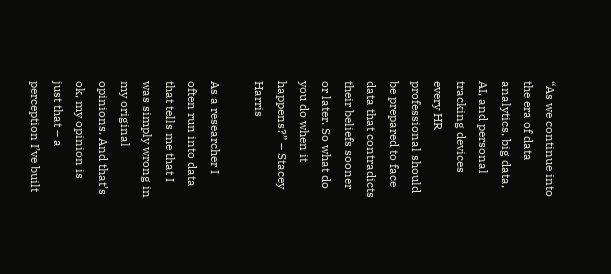“As we continue into the era of data analytics, big data, AI, and personal tracking devices every HR professional should be prepared to face data that contradicts their beliefs sooner or later. So what do you do when it happens?” – Stacey Harris

As a researcher I often run into data that tells me that I was simply wrong in my original opinions. And that’s ok, my opinion is just that – a perception I’ve built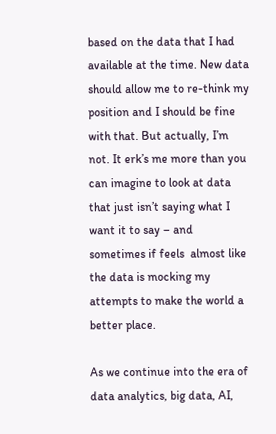based on the data that I had available at the time. New data should allow me to re-think my position and I should be fine with that. But actually, I’m not. It erk’s me more than you can imagine to look at data that just isn’t saying what I want it to say – and sometimes if feels  almost like the data is mocking my attempts to make the world a better place.

As we continue into the era of data analytics, big data, AI,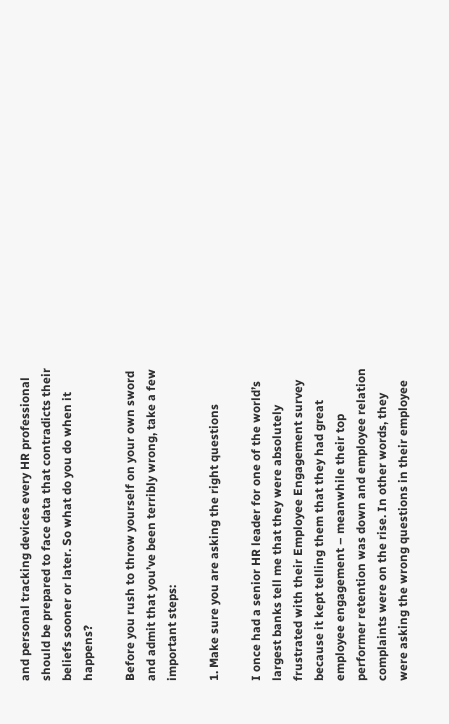and personal tracking devices every HR professional should be prepared to face data that contradicts their beliefs sooner or later. So what do you do when it happens?

Before you rush to throw yourself on your own sword and admit that you’ve been terribly wrong, take a few important steps:

1. Make sure you are asking the right questions

I once had a senior HR leader for one of the world’s largest banks tell me that they were absolutely   frustrated with their Employee Engagement survey because it kept telling them that they had great employee engagement – meanwhile their top performer retention was down and employee relation complaints were on the rise. In other words, they were asking the wrong questions in their employee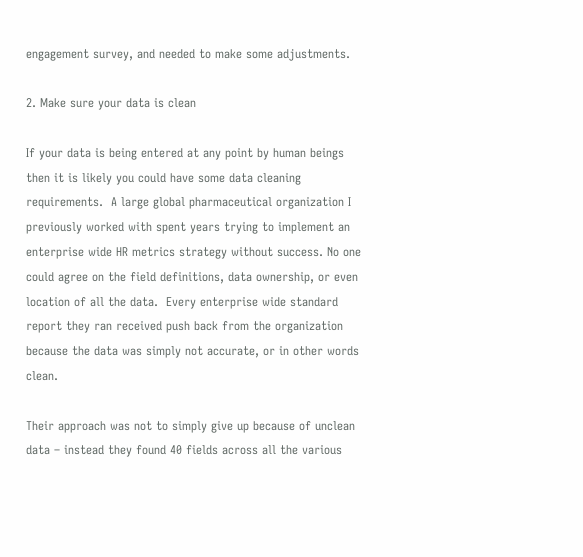engagement survey, and needed to make some adjustments.

2. Make sure your data is clean

If your data is being entered at any point by human beings then it is likely you could have some data cleaning requirements.  A large global pharmaceutical organization I previously worked with spent years trying to implement an enterprise wide HR metrics strategy without success. No one could agree on the field definitions, data ownership, or even location of all the data.  Every enterprise wide standard report they ran received push back from the organization because the data was simply not accurate, or in other words clean.

Their approach was not to simply give up because of unclean data – instead they found 40 fields across all the various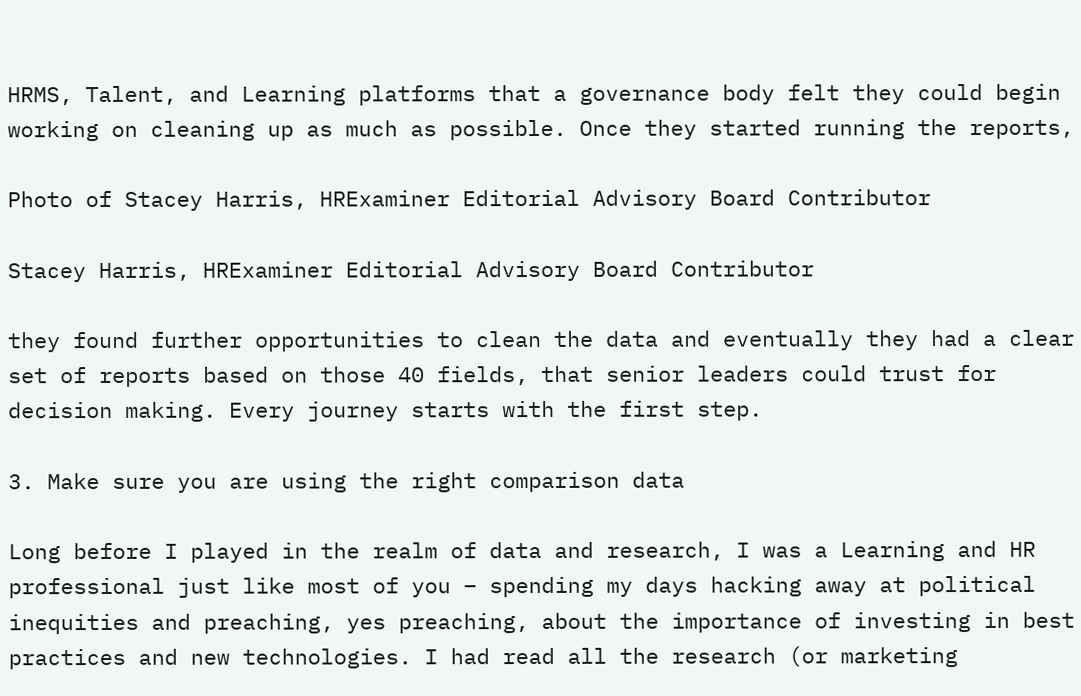HRMS, Talent, and Learning platforms that a governance body felt they could begin working on cleaning up as much as possible. Once they started running the reports,

Photo of Stacey Harris, HRExaminer Editorial Advisory Board Contributor

Stacey Harris, HRExaminer Editorial Advisory Board Contributor

they found further opportunities to clean the data and eventually they had a clear set of reports based on those 40 fields, that senior leaders could trust for decision making. Every journey starts with the first step.

3. Make sure you are using the right comparison data

Long before I played in the realm of data and research, I was a Learning and HR professional just like most of you – spending my days hacking away at political inequities and preaching, yes preaching, about the importance of investing in best practices and new technologies. I had read all the research (or marketing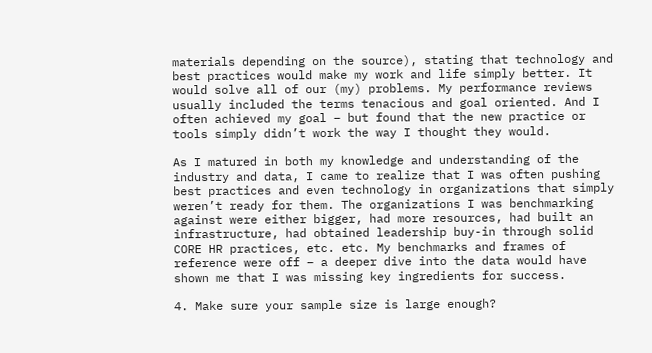materials depending on the source), stating that technology and best practices would make my work and life simply better. It would solve all of our (my) problems. My performance reviews usually included the terms tenacious and goal oriented. And I often achieved my goal – but found that the new practice or tools simply didn’t work the way I thought they would.

As I matured in both my knowledge and understanding of the industry and data, I came to realize that I was often pushing best practices and even technology in organizations that simply weren’t ready for them. The organizations I was benchmarking against were either bigger, had more resources, had built an infrastructure, had obtained leadership buy-in through solid CORE HR practices, etc. etc. My benchmarks and frames of reference were off – a deeper dive into the data would have shown me that I was missing key ingredients for success.

4. Make sure your sample size is large enough?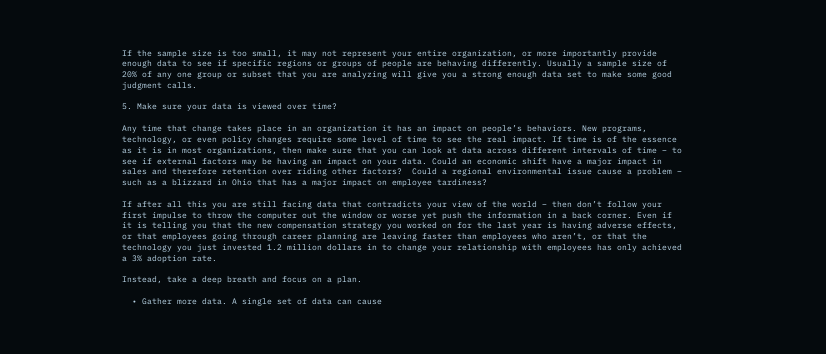If the sample size is too small, it may not represent your entire organization, or more importantly provide enough data to see if specific regions or groups of people are behaving differently. Usually a sample size of 20% of any one group or subset that you are analyzing will give you a strong enough data set to make some good judgment calls.

5. Make sure your data is viewed over time?

Any time that change takes place in an organization it has an impact on people’s behaviors. New programs, technology, or even policy changes require some level of time to see the real impact. If time is of the essence as it is in most organizations, then make sure that you can look at data across different intervals of time – to see if external factors may be having an impact on your data. Could an economic shift have a major impact in sales and therefore retention over riding other factors?  Could a regional environmental issue cause a problem – such as a blizzard in Ohio that has a major impact on employee tardiness?

If after all this you are still facing data that contradicts your view of the world – then don’t follow your first impulse to throw the computer out the window or worse yet push the information in a back corner. Even if it is telling you that the new compensation strategy you worked on for the last year is having adverse effects, or that employees going through career planning are leaving faster than employees who aren’t, or that the technology you just invested 1.2 million dollars in to change your relationship with employees has only achieved a 3% adoption rate.

Instead, take a deep breath and focus on a plan.

  • Gather more data. A single set of data can cause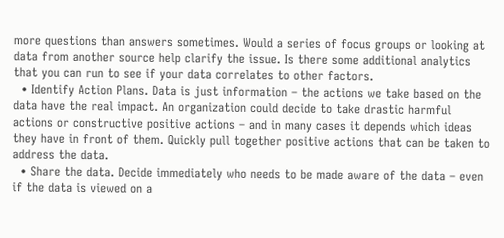more questions than answers sometimes. Would a series of focus groups or looking at data from another source help clarify the issue. Is there some additional analytics that you can run to see if your data correlates to other factors.
  • Identify Action Plans. Data is just information – the actions we take based on the data have the real impact. An organization could decide to take drastic harmful actions or constructive positive actions – and in many cases it depends which ideas they have in front of them. Quickly pull together positive actions that can be taken to address the data.
  • Share the data. Decide immediately who needs to be made aware of the data – even if the data is viewed on a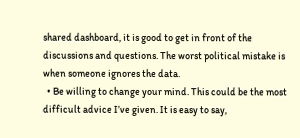shared dashboard, it is good to get in front of the discussions and questions. The worst political mistake is when someone ignores the data.
  • Be willing to change your mind. This could be the most difficult advice I’ve given. It is easy to say,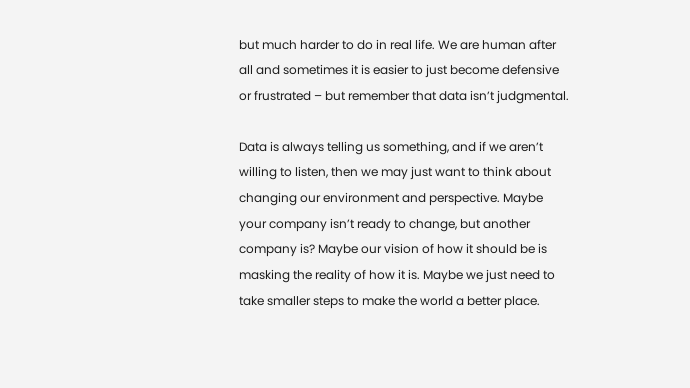but much harder to do in real life. We are human after all and sometimes it is easier to just become defensive or frustrated – but remember that data isn’t judgmental.

Data is always telling us something, and if we aren’t willing to listen, then we may just want to think about changing our environment and perspective. Maybe your company isn’t ready to change, but another company is? Maybe our vision of how it should be is masking the reality of how it is. Maybe we just need to take smaller steps to make the world a better place.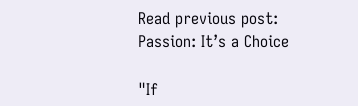Read previous post:
Passion: It’s a Choice

"If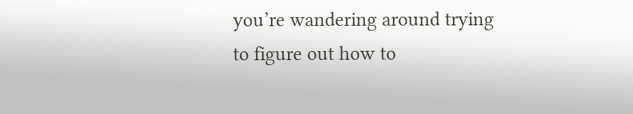you’re wandering around trying to figure out how to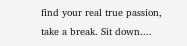find your real true passion, take a break. Sit down....